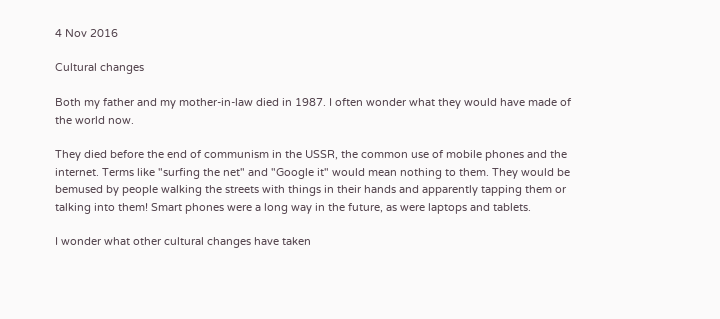4 Nov 2016

Cultural changes

Both my father and my mother-in-law died in 1987. I often wonder what they would have made of the world now.

They died before the end of communism in the USSR, the common use of mobile phones and the internet. Terms like "surfing the net" and "Google it" would mean nothing to them. They would be bemused by people walking the streets with things in their hands and apparently tapping them or talking into them! Smart phones were a long way in the future, as were laptops and tablets.

I wonder what other cultural changes have taken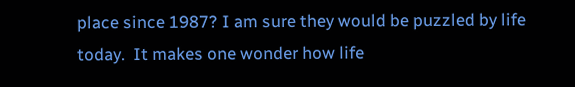place since 1987? I am sure they would be puzzled by life today.  It makes one wonder how life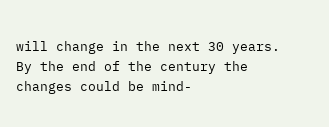will change in the next 30 years. By the end of the century the changes could be mind-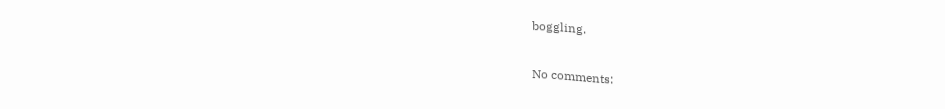boggling.

No comments: